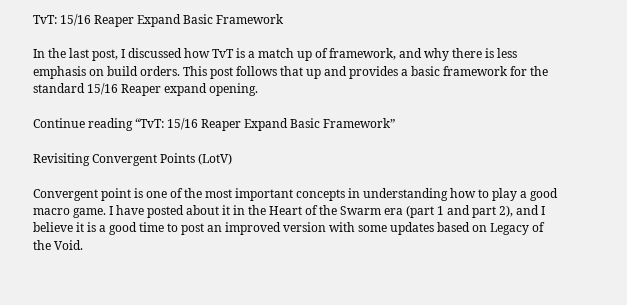TvT: 15/16 Reaper Expand Basic Framework

In the last post, I discussed how TvT is a match up of framework, and why there is less emphasis on build orders. This post follows that up and provides a basic framework for the standard 15/16 Reaper expand opening.

Continue reading “TvT: 15/16 Reaper Expand Basic Framework”

Revisiting Convergent Points (LotV)

Convergent point is one of the most important concepts in understanding how to play a good macro game. I have posted about it in the Heart of the Swarm era (part 1 and part 2), and I believe it is a good time to post an improved version with some updates based on Legacy of the Void.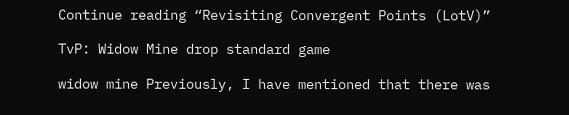Continue reading “Revisiting Convergent Points (LotV)”

TvP: Widow Mine drop standard game

widow mine Previously, I have mentioned that there was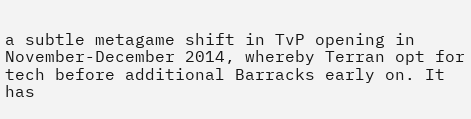a subtle metagame shift in TvP opening in November-December 2014, whereby Terran opt for tech before additional Barracks early on. It has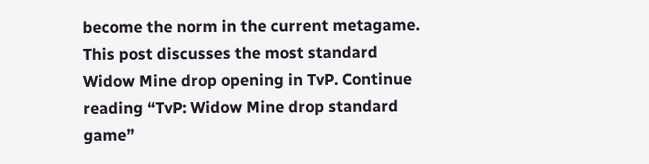become the norm in the current metagame. This post discusses the most standard Widow Mine drop opening in TvP. Continue reading “TvP: Widow Mine drop standard game”